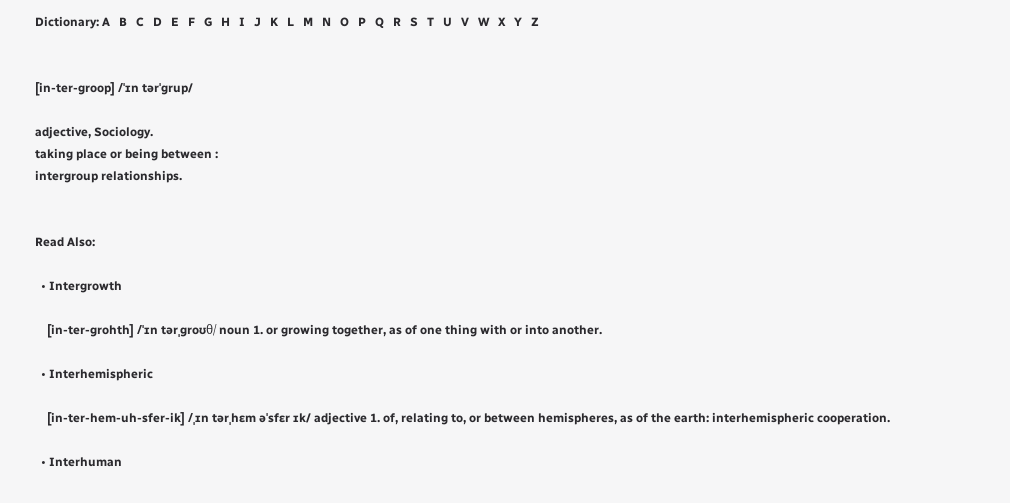Dictionary: A   B   C   D   E   F   G   H   I   J   K   L   M   N   O   P   Q   R   S   T   U   V   W   X   Y   Z


[in-ter-groop] /ˈɪn tərˈgrup/

adjective, Sociology.
taking place or being between :
intergroup relationships.


Read Also:

  • Intergrowth

    [in-ter-grohth] /ˈɪn tərˌgroʊθ/ noun 1. or growing together, as of one thing with or into another.

  • Interhemispheric

    [in-ter-hem-uh-sfer-ik] /ˌɪn tərˌhɛm əˈsfɛr ɪk/ adjective 1. of, relating to, or between hemispheres, as of the earth: interhemispheric cooperation.

  • Interhuman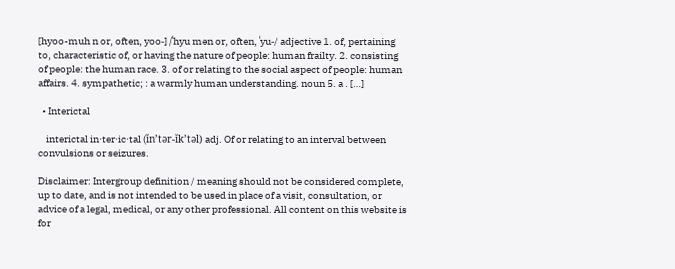[hyoo-muh n or, often, yoo‐] /ˈhyu mən or, often, ˈyu‐/ adjective 1. of, pertaining to, characteristic of, or having the nature of people: human frailty. 2. consisting of people: the human race. 3. of or relating to the social aspect of people: human affairs. 4. sympathetic; : a warmly human understanding. noun 5. a . […]

  • Interictal

    interictal in·ter·ic·tal (ĭn’tər-ĭk’təl) adj. Of or relating to an interval between convulsions or seizures.

Disclaimer: Intergroup definition / meaning should not be considered complete, up to date, and is not intended to be used in place of a visit, consultation, or advice of a legal, medical, or any other professional. All content on this website is for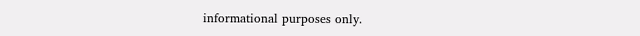informational purposes only.